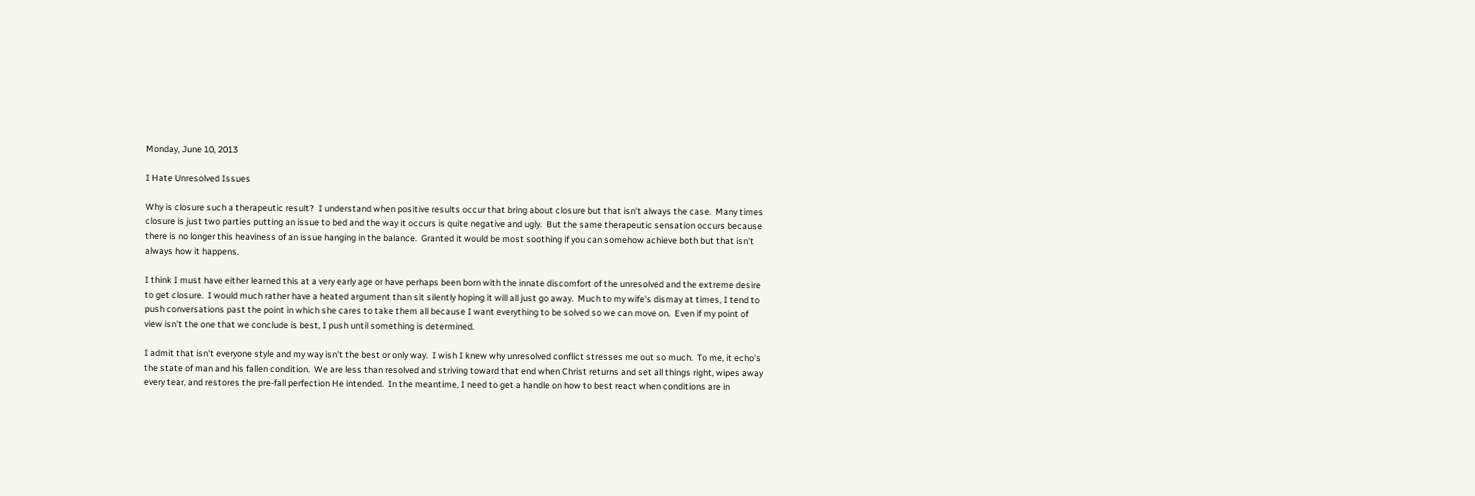Monday, June 10, 2013

I Hate Unresolved Issues

Why is closure such a therapeutic result?  I understand when positive results occur that bring about closure but that isn't always the case.  Many times closure is just two parties putting an issue to bed and the way it occurs is quite negative and ugly.  But the same therapeutic sensation occurs because there is no longer this heaviness of an issue hanging in the balance.  Granted it would be most soothing if you can somehow achieve both but that isn't always how it happens.

I think I must have either learned this at a very early age or have perhaps been born with the innate discomfort of the unresolved and the extreme desire to get closure.  I would much rather have a heated argument than sit silently hoping it will all just go away.  Much to my wife's dismay at times, I tend to push conversations past the point in which she cares to take them all because I want everything to be solved so we can move on.  Even if my point of view isn't the one that we conclude is best, I push until something is determined.

I admit that isn't everyone style and my way isn't the best or only way.  I wish I knew why unresolved conflict stresses me out so much.  To me, it echo's the state of man and his fallen condition.  We are less than resolved and striving toward that end when Christ returns and set all things right, wipes away every tear, and restores the pre-fall perfection He intended.  In the meantime, I need to get a handle on how to best react when conditions are in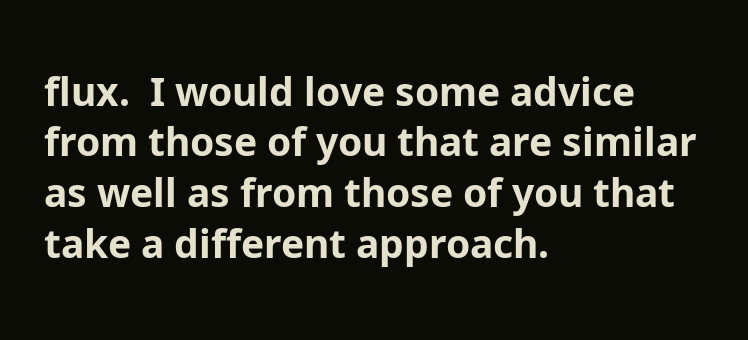flux.  I would love some advice from those of you that are similar as well as from those of you that take a different approach.